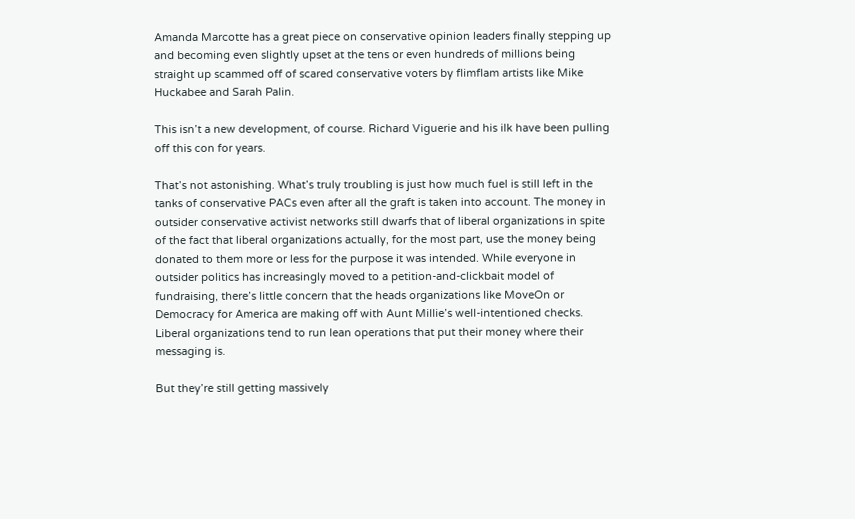Amanda Marcotte has a great piece on conservative opinion leaders finally stepping up and becoming even slightly upset at the tens or even hundreds of millions being straight up scammed off of scared conservative voters by flimflam artists like Mike Huckabee and Sarah Palin.

This isn’t a new development, of course. Richard Viguerie and his ilk have been pulling off this con for years.

That’s not astonishing. What’s truly troubling is just how much fuel is still left in the tanks of conservative PACs even after all the graft is taken into account. The money in outsider conservative activist networks still dwarfs that of liberal organizations in spite of the fact that liberal organizations actually, for the most part, use the money being donated to them more or less for the purpose it was intended. While everyone in outsider politics has increasingly moved to a petition-and-clickbait model of fundraising, there’s little concern that the heads organizations like MoveOn or Democracy for America are making off with Aunt Millie’s well-intentioned checks. Liberal organizations tend to run lean operations that put their money where their messaging is.

But they’re still getting massively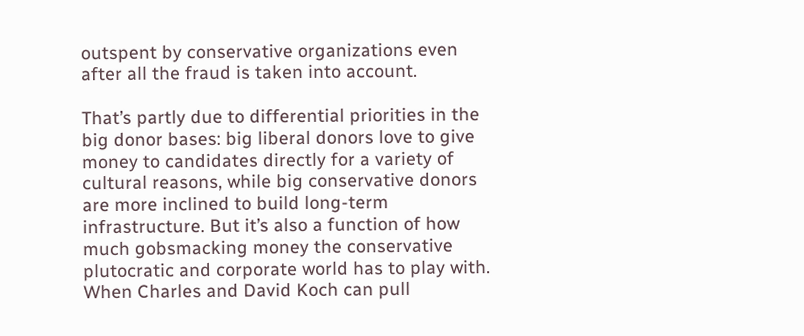outspent by conservative organizations even after all the fraud is taken into account.

That’s partly due to differential priorities in the big donor bases: big liberal donors love to give money to candidates directly for a variety of cultural reasons, while big conservative donors are more inclined to build long-term infrastructure. But it’s also a function of how much gobsmacking money the conservative plutocratic and corporate world has to play with. When Charles and David Koch can pull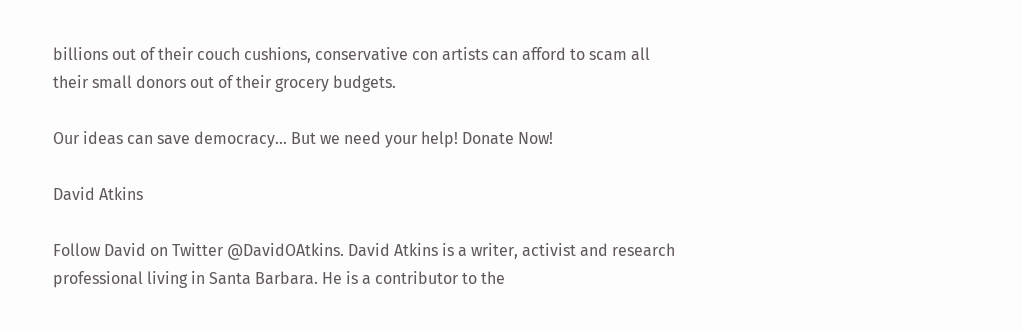billions out of their couch cushions, conservative con artists can afford to scam all their small donors out of their grocery budgets.

Our ideas can save democracy... But we need your help! Donate Now!

David Atkins

Follow David on Twitter @DavidOAtkins. David Atkins is a writer, activist and research professional living in Santa Barbara. He is a contributor to the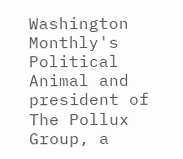Washington Monthly's Political Animal and president of The Pollux Group, a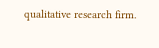qualitative research firm.